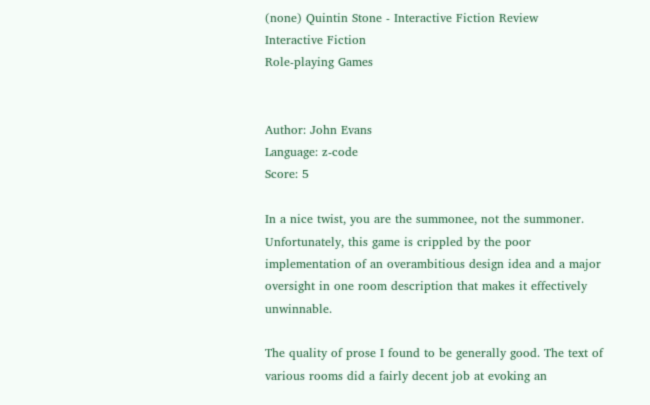(none) Quintin Stone - Interactive Fiction Review
Interactive Fiction
Role-playing Games


Author: John Evans
Language: z-code
Score: 5

In a nice twist, you are the summonee, not the summoner. Unfortunately, this game is crippled by the poor implementation of an overambitious design idea and a major oversight in one room description that makes it effectively unwinnable.

The quality of prose I found to be generally good. The text of various rooms did a fairly decent job at evoking an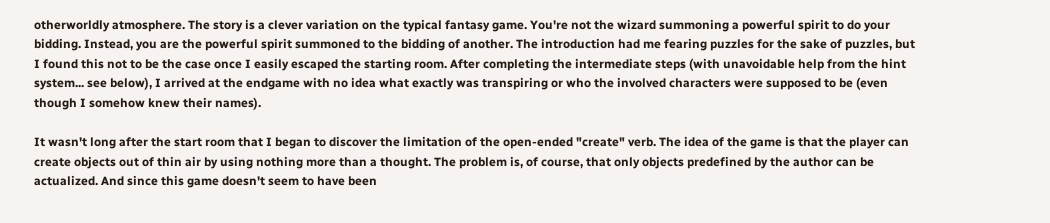otherworldly atmosphere. The story is a clever variation on the typical fantasy game. You're not the wizard summoning a powerful spirit to do your bidding. Instead, you are the powerful spirit summoned to the bidding of another. The introduction had me fearing puzzles for the sake of puzzles, but I found this not to be the case once I easily escaped the starting room. After completing the intermediate steps (with unavoidable help from the hint system... see below), I arrived at the endgame with no idea what exactly was transpiring or who the involved characters were supposed to be (even though I somehow knew their names).

It wasn't long after the start room that I began to discover the limitation of the open-ended "create" verb. The idea of the game is that the player can create objects out of thin air by using nothing more than a thought. The problem is, of course, that only objects predefined by the author can be actualized. And since this game doesn't seem to have been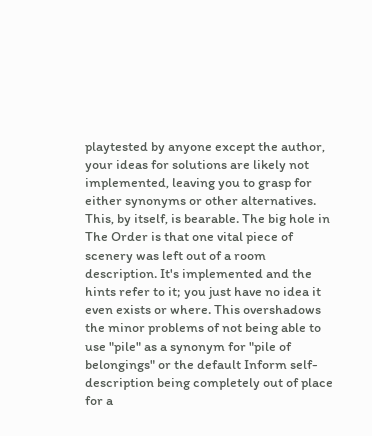playtested by anyone except the author, your ideas for solutions are likely not implemented, leaving you to grasp for either synonyms or other alternatives. This, by itself, is bearable. The big hole in The Order is that one vital piece of scenery was left out of a room description. It's implemented and the hints refer to it; you just have no idea it even exists or where. This overshadows the minor problems of not being able to use "pile" as a synonym for "pile of belongings" or the default Inform self-description being completely out of place for a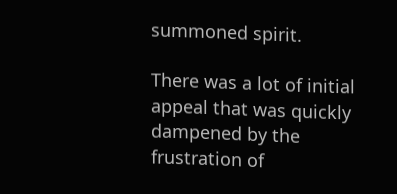summoned spirit.

There was a lot of initial appeal that was quickly dampened by the frustration of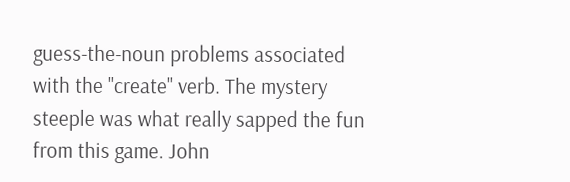guess-the-noun problems associated with the "create" verb. The mystery steeple was what really sapped the fun from this game. John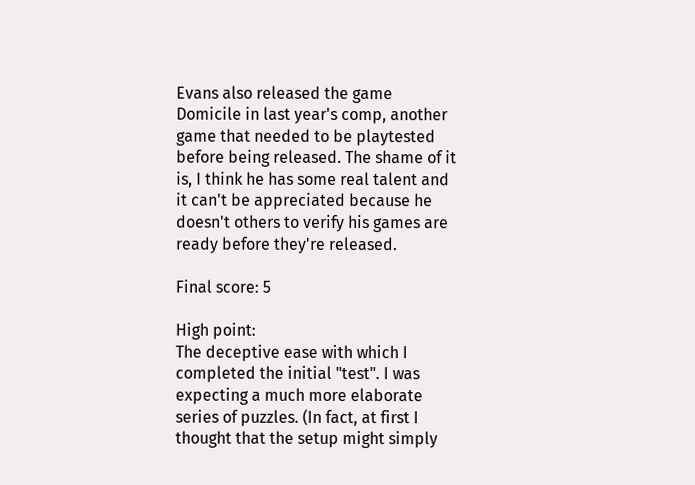Evans also released the game Domicile in last year's comp, another game that needed to be playtested before being released. The shame of it is, I think he has some real talent and it can't be appreciated because he doesn't others to verify his games are ready before they're released.

Final score: 5

High point:
The deceptive ease with which I completed the initial "test". I was expecting a much more elaborate series of puzzles. (In fact, at first I thought that the setup might simply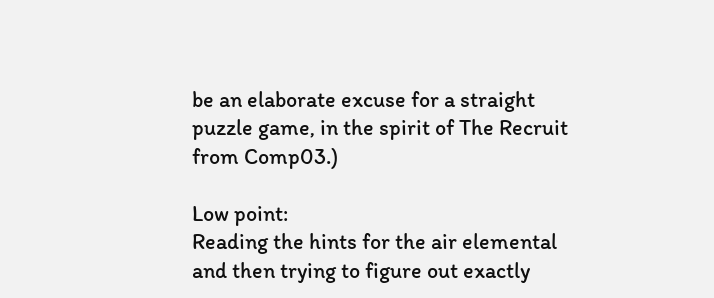be an elaborate excuse for a straight puzzle game, in the spirit of The Recruit from Comp03.)

Low point:
Reading the hints for the air elemental and then trying to figure out exactly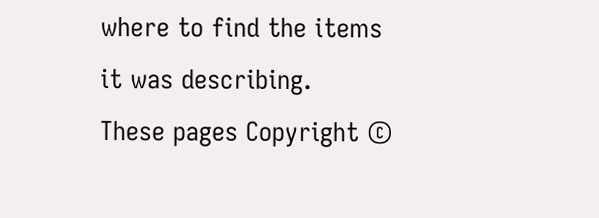where to find the items it was describing.
These pages Copyright ©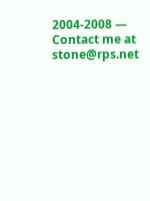2004-2008 — Contact me at stone@rps.net